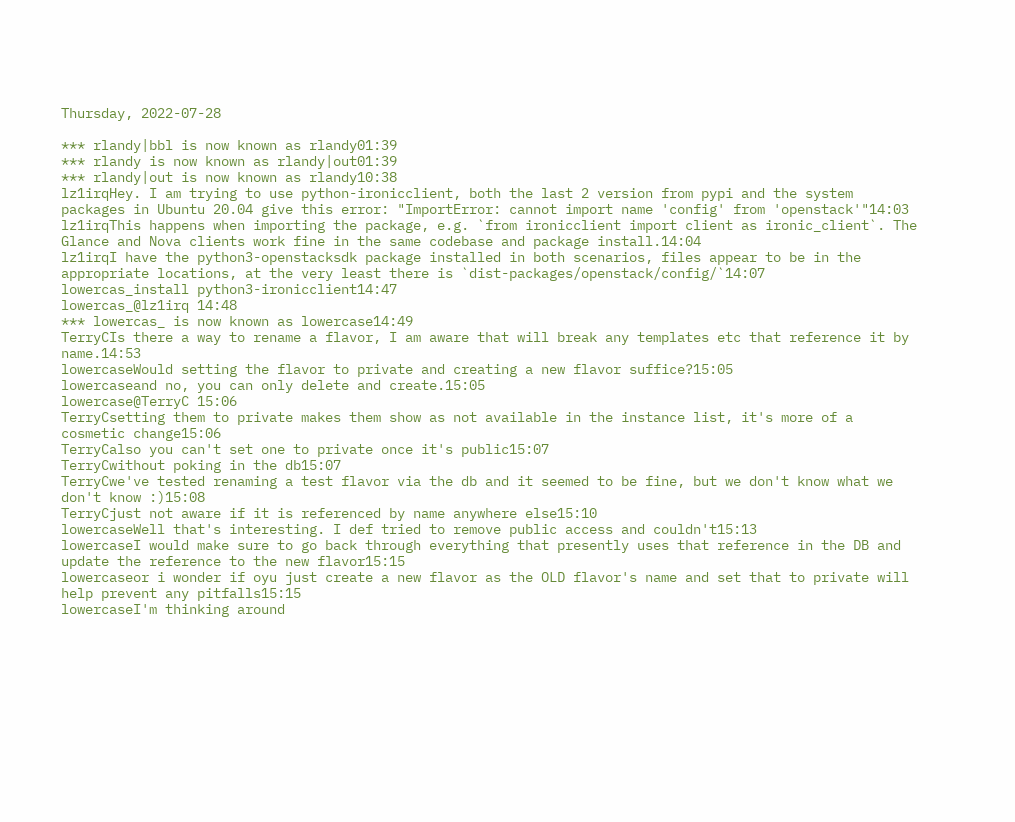Thursday, 2022-07-28

*** rlandy|bbl is now known as rlandy01:39
*** rlandy is now known as rlandy|out01:39
*** rlandy|out is now known as rlandy10:38
lz1irqHey. I am trying to use python-ironicclient, both the last 2 version from pypi and the system packages in Ubuntu 20.04 give this error: "ImportError: cannot import name 'config' from 'openstack'"14:03
lz1irqThis happens when importing the package, e.g. `from ironicclient import client as ironic_client`. The Glance and Nova clients work fine in the same codebase and package install.14:04
lz1irqI have the python3-openstacksdk package installed in both scenarios, files appear to be in the appropriate locations, at the very least there is `dist-packages/openstack/config/`14:07
lowercas_install python3-ironicclient14:47
lowercas_@lz1irq 14:48
*** lowercas_ is now known as lowercase14:49
TerryCIs there a way to rename a flavor, I am aware that will break any templates etc that reference it by name.14:53
lowercaseWould setting the flavor to private and creating a new flavor suffice?15:05
lowercaseand no, you can only delete and create.15:05
lowercase@TerryC 15:06
TerryCsetting them to private makes them show as not available in the instance list, it's more of a cosmetic change15:06
TerryCalso you can't set one to private once it's public15:07
TerryCwithout poking in the db15:07
TerryCwe've tested renaming a test flavor via the db and it seemed to be fine, but we don't know what we don't know :)15:08
TerryCjust not aware if it is referenced by name anywhere else15:10
lowercaseWell that's interesting. I def tried to remove public access and couldn't15:13
lowercaseI would make sure to go back through everything that presently uses that reference in the DB and update the reference to the new flavor15:15
lowercaseor i wonder if oyu just create a new flavor as the OLD flavor's name and set that to private will help prevent any pitfalls15:15
lowercaseI'm thinking around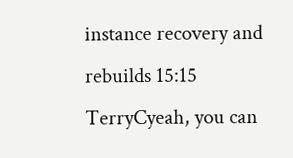instance recovery and rebuilds 15:15
TerryCyeah, you can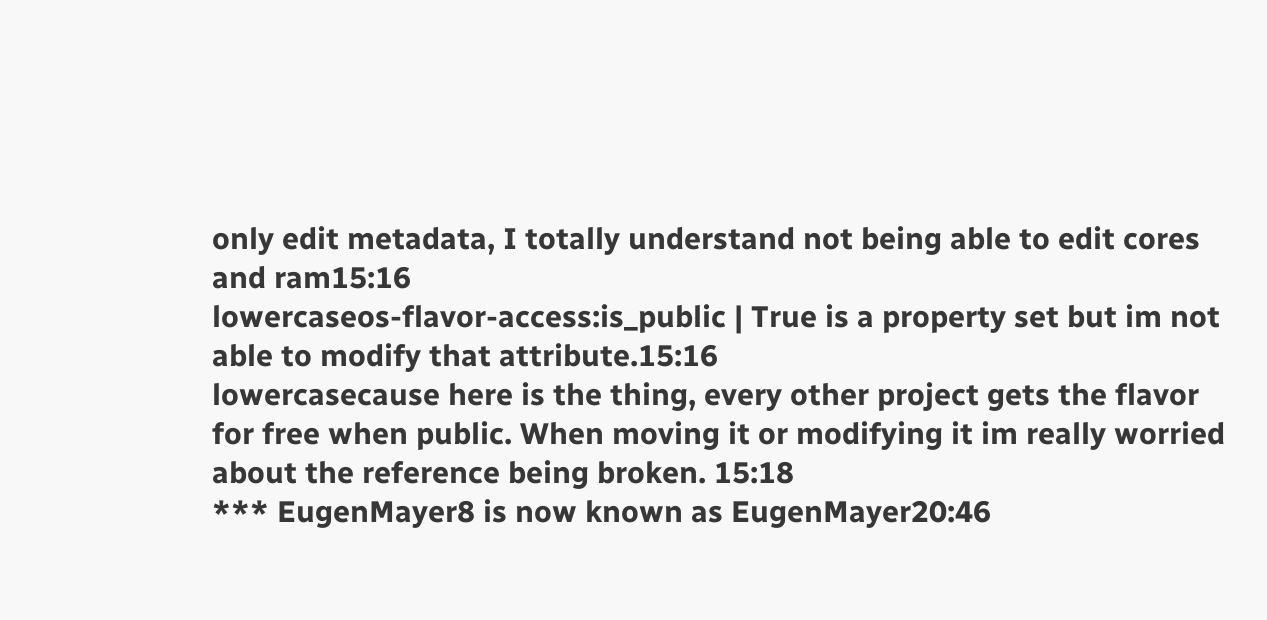only edit metadata, I totally understand not being able to edit cores and ram15:16
lowercaseos-flavor-access:is_public | True is a property set but im not able to modify that attribute.15:16
lowercasecause here is the thing, every other project gets the flavor for free when public. When moving it or modifying it im really worried about the reference being broken. 15:18
*** EugenMayer8 is now known as EugenMayer20:46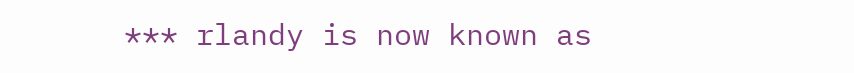*** rlandy is now known as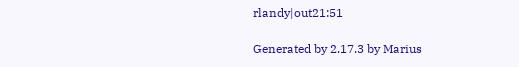rlandy|out21:51

Generated by 2.17.3 by Marius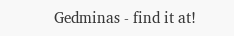Gedminas - find it at!